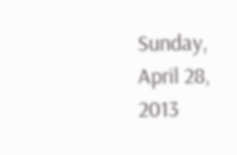Sunday, April 28, 2013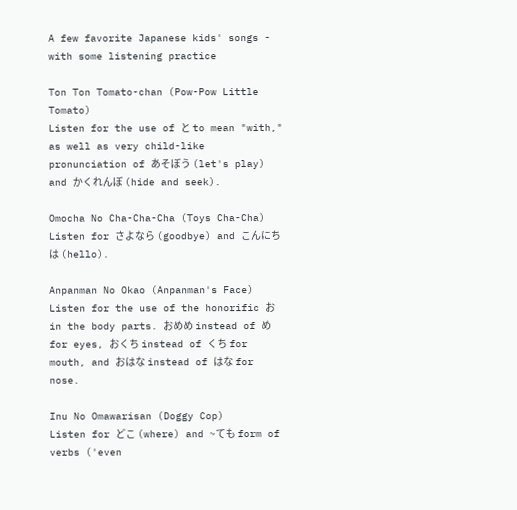A few favorite Japanese kids' songs - with some listening practice

Ton Ton Tomato-chan (Pow-Pow Little Tomato)
Listen for the use of と to mean "with," as well as very child-like pronunciation of あそぼう (let's play) and かくれんぼ (hide and seek).

Omocha No Cha-Cha-Cha (Toys Cha-Cha)
Listen for さよなら (goodbye) and こんにちは (hello).

Anpanman No Okao (Anpanman's Face)
Listen for the use of the honorific お in the body parts. おめめ instead of め for eyes, おくち instead of くち for mouth, and おはな instead of はな for nose.

Inu No Omawarisan (Doggy Cop)
Listen for どこ (where) and ~ても form of verbs ('even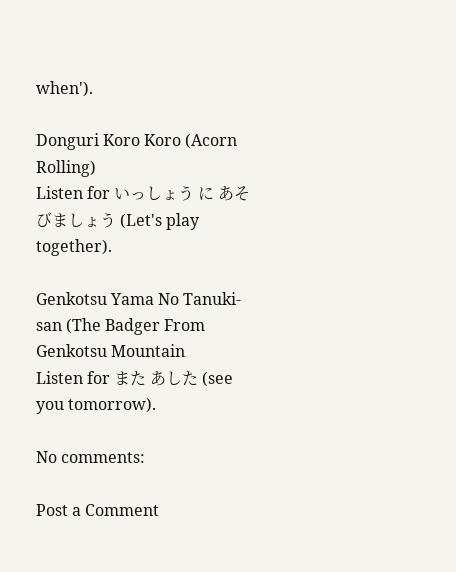when').

Donguri Koro Koro (Acorn Rolling)
Listen for いっしょう に あそびましょう (Let's play together).

Genkotsu Yama No Tanuki-san (The Badger From Genkotsu Mountain
Listen for また あした (see you tomorrow).

No comments:

Post a Comment